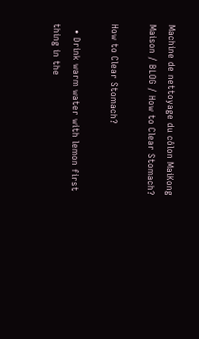Machine de nettoyage du côlon MaiKong
Maison / BLOG / How to Clear Stomach?

How to Clear Stomach?

  • Drink warm water with lemon first thing in the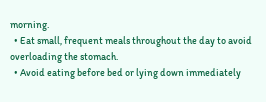morning.
  • Eat small, frequent meals throughout the day to avoid overloading the stomach.
  • Avoid eating before bed or lying down immediately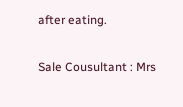after eating.

Sale Cousultant : Mrs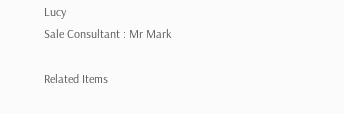Lucy
Sale Consultant : Mr Mark

Related Items